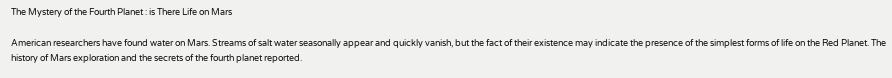The Mystery of the Fourth Planet : is There Life on Mars

American researchers have found water on Mars. Streams of salt water seasonally appear and quickly vanish, but the fact of their existence may indicate the presence of the simplest forms of life on the Red Planet. The history of Mars exploration and the secrets of the fourth planet reported.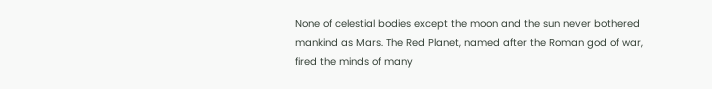None of celestial bodies except the moon and the sun never bothered mankind as Mars. The Red Planet, named after the Roman god of war, fired the minds of many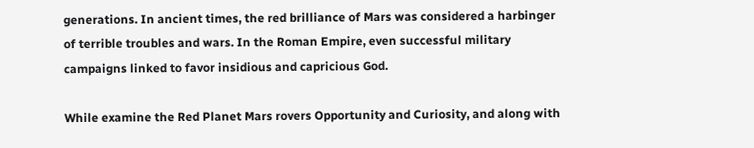generations. In ancient times, the red brilliance of Mars was considered a harbinger of terrible troubles and wars. In the Roman Empire, even successful military campaigns linked to favor insidious and capricious God.

While examine the Red Planet Mars rovers Opportunity and Curiosity, and along with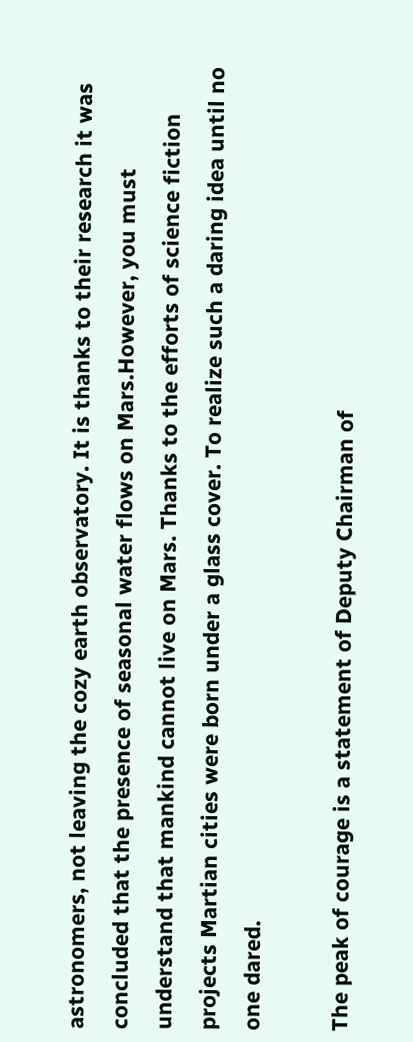astronomers, not leaving the cozy earth observatory. It is thanks to their research it was concluded that the presence of seasonal water flows on Mars.However, you must understand that mankind cannot live on Mars. Thanks to the efforts of science fiction projects Martian cities were born under a glass cover. To realize such a daring idea until no one dared.

The peak of courage is a statement of Deputy Chairman of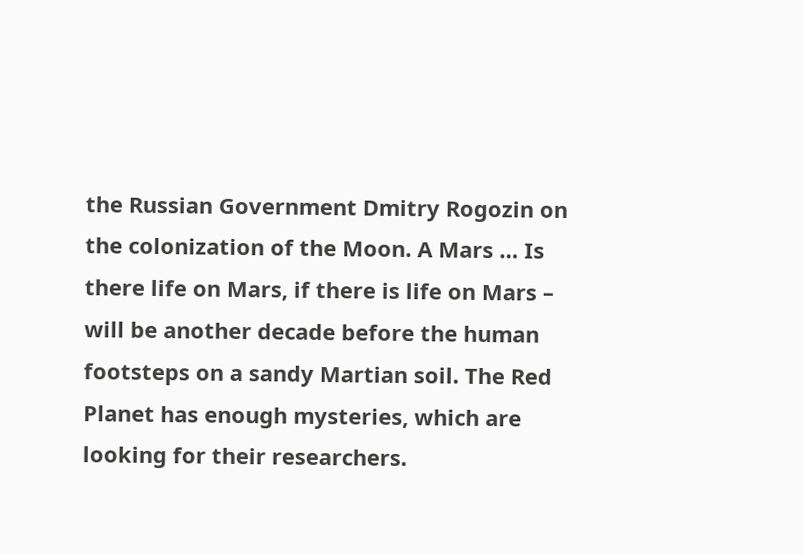the Russian Government Dmitry Rogozin on the colonization of the Moon. A Mars … Is there life on Mars, if there is life on Mars – will be another decade before the human footsteps on a sandy Martian soil. The Red Planet has enough mysteries, which are looking for their researchers.